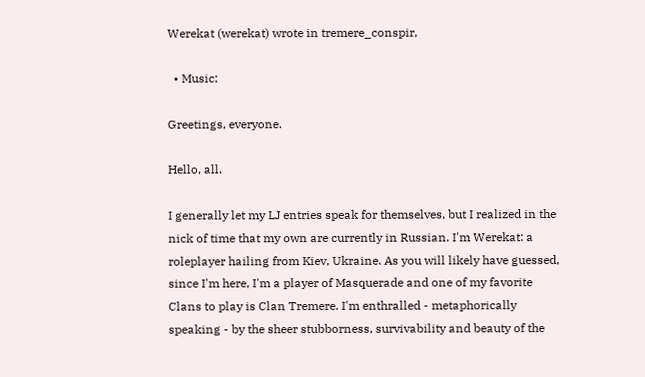Werekat (werekat) wrote in tremere_conspir,

  • Music:

Greetings, everyone.

Hello, all.

I generally let my LJ entries speak for themselves, but I realized in the nick of time that my own are currently in Russian. I'm Werekat: a roleplayer hailing from Kiev, Ukraine. As you will likely have guessed, since I'm here, I'm a player of Masquerade and one of my favorite Clans to play is Clan Tremere. I'm enthralled - metaphorically speaking - by the sheer stubborness, survivability and beauty of the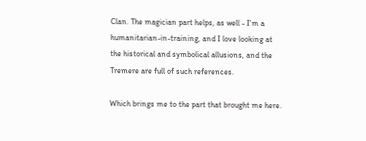Clan. The magician part helps, as well - I'm a humanitarian-in-training, and I love looking at the historical and symbolical allusions, and the Tremere are full of such references.

Which brings me to the part that brought me here.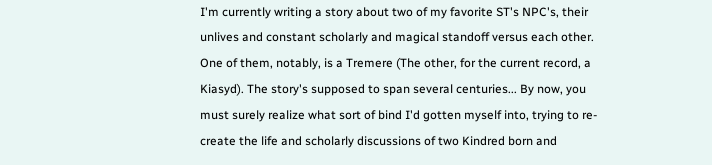I'm currently writing a story about two of my favorite ST's NPC's, their unlives and constant scholarly and magical standoff versus each other. One of them, notably, is a Tremere (The other, for the current record, a Kiasyd). The story's supposed to span several centuries... By now, you must surely realize what sort of bind I'd gotten myself into, trying to re-create the life and scholarly discussions of two Kindred born and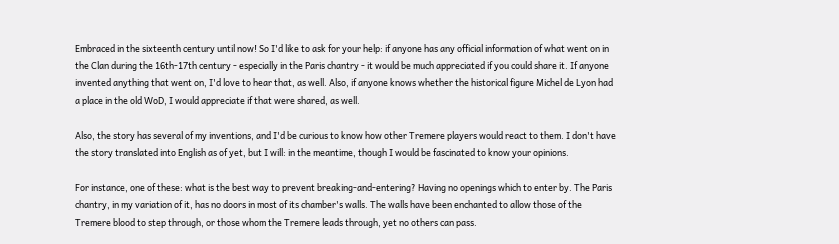Embraced in the sixteenth century until now! So I'd like to ask for your help: if anyone has any official information of what went on in the Clan during the 16th-17th century - especially in the Paris chantry - it would be much appreciated if you could share it. If anyone invented anything that went on, I'd love to hear that, as well. Also, if anyone knows whether the historical figure Michel de Lyon had a place in the old WoD, I would appreciate if that were shared, as well.

Also, the story has several of my inventions, and I'd be curious to know how other Tremere players would react to them. I don't have the story translated into English as of yet, but I will: in the meantime, though I would be fascinated to know your opinions.

For instance, one of these: what is the best way to prevent breaking-and-entering? Having no openings which to enter by. The Paris chantry, in my variation of it, has no doors in most of its chamber's walls. The walls have been enchanted to allow those of the Tremere blood to step through, or those whom the Tremere leads through, yet no others can pass.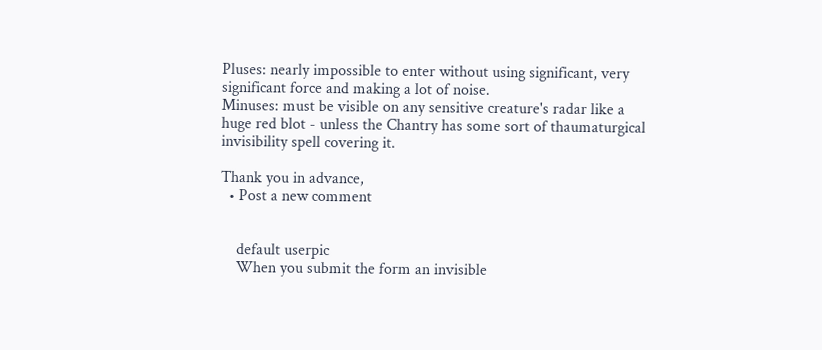Pluses: nearly impossible to enter without using significant, very significant force and making a lot of noise.
Minuses: must be visible on any sensitive creature's radar like a huge red blot - unless the Chantry has some sort of thaumaturgical invisibility spell covering it.

Thank you in advance,
  • Post a new comment


    default userpic
    When you submit the form an invisible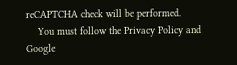reCAPTCHA check will be performed.
    You must follow the Privacy Policy and Google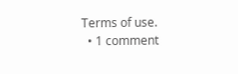Terms of use.
  • 1 comment